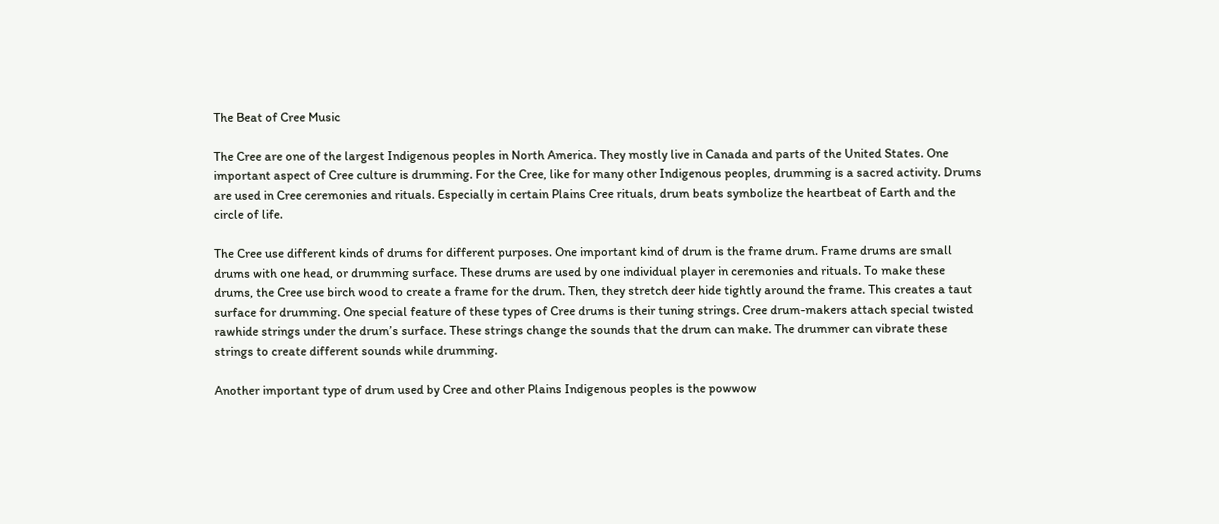The Beat of Cree Music

The Cree are one of the largest Indigenous peoples in North America. They mostly live in Canada and parts of the United States. One important aspect of Cree culture is drumming. For the Cree, like for many other Indigenous peoples, drumming is a sacred activity. Drums are used in Cree ceremonies and rituals. Especially in certain Plains Cree rituals, drum beats symbolize the heartbeat of Earth and the circle of life.

The Cree use different kinds of drums for different purposes. One important kind of drum is the frame drum. Frame drums are small drums with one head, or drumming surface. These drums are used by one individual player in ceremonies and rituals. To make these drums, the Cree use birch wood to create a frame for the drum. Then, they stretch deer hide tightly around the frame. This creates a taut surface for drumming. One special feature of these types of Cree drums is their tuning strings. Cree drum-makers attach special twisted rawhide strings under the drum’s surface. These strings change the sounds that the drum can make. The drummer can vibrate these strings to create different sounds while drumming.

Another important type of drum used by Cree and other Plains Indigenous peoples is the powwow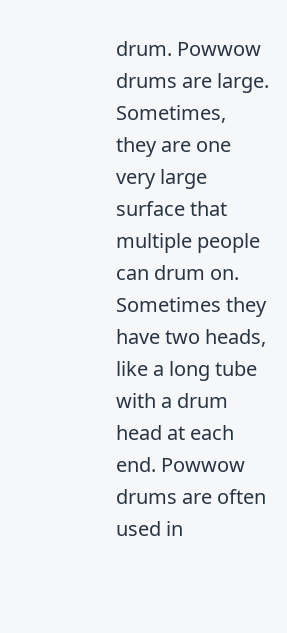drum. Powwow drums are large. Sometimes, they are one very large surface that multiple people can drum on. Sometimes they have two heads, like a long tube with a drum head at each end. Powwow drums are often used in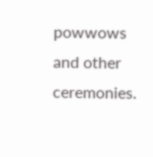powwows and other ceremonies.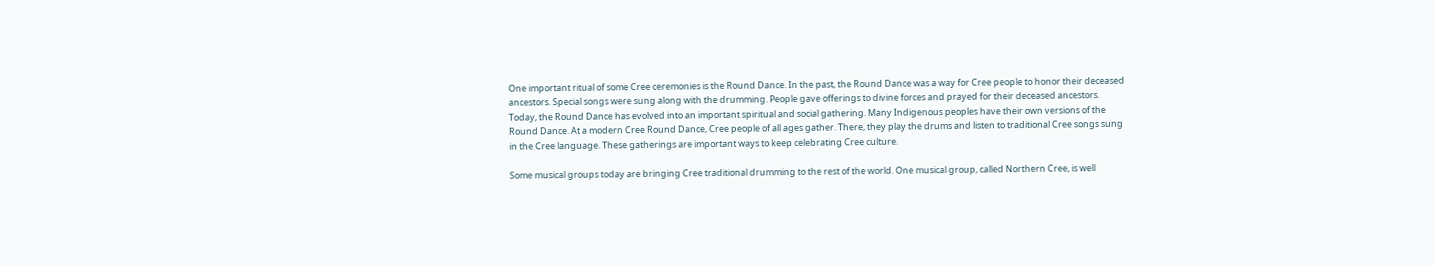One important ritual of some Cree ceremonies is the Round Dance. In the past, the Round Dance was a way for Cree people to honor their deceased ancestors. Special songs were sung along with the drumming. People gave offerings to divine forces and prayed for their deceased ancestors. Today, the Round Dance has evolved into an important spiritual and social gathering. Many Indigenous peoples have their own versions of the Round Dance. At a modern Cree Round Dance, Cree people of all ages gather. There, they play the drums and listen to traditional Cree songs sung in the Cree language. These gatherings are important ways to keep celebrating Cree culture.

Some musical groups today are bringing Cree traditional drumming to the rest of the world. One musical group, called Northern Cree, is well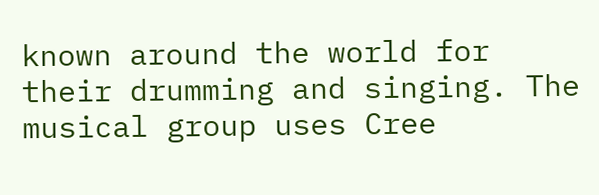known around the world for their drumming and singing. The musical group uses Cree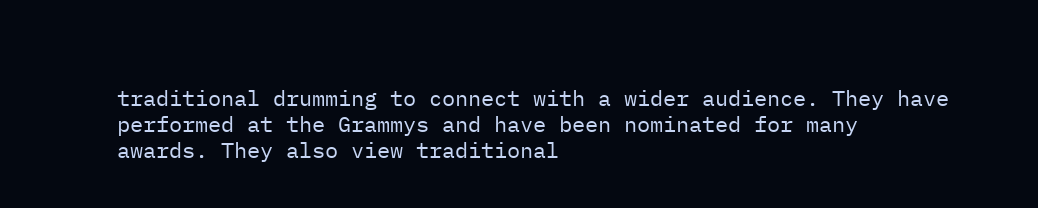traditional drumming to connect with a wider audience. They have performed at the Grammys and have been nominated for many awards. They also view traditional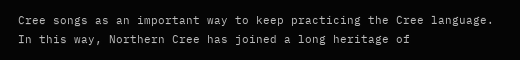Cree songs as an important way to keep practicing the Cree language. In this way, Northern Cree has joined a long heritage of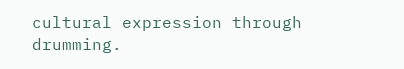cultural expression through drumming.